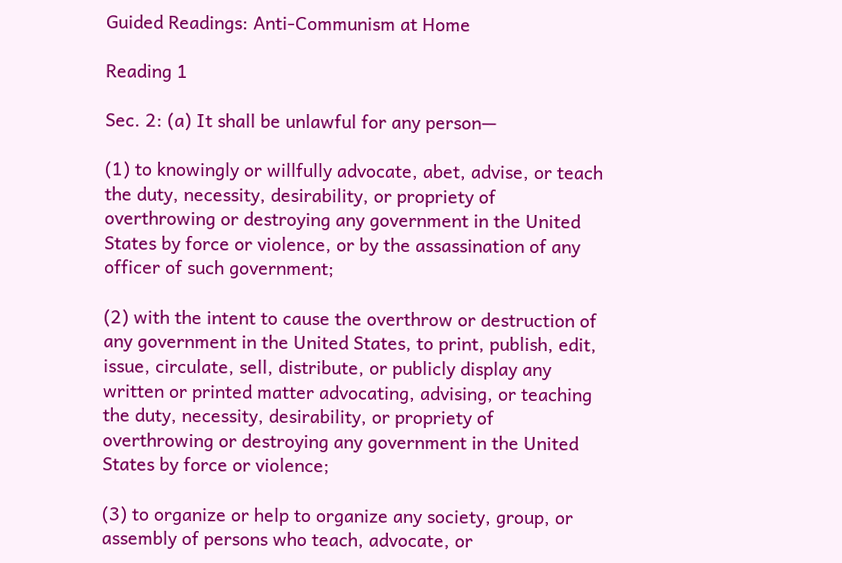Guided Readings: Anti-Communism at Home

Reading 1

Sec. 2: (a) It shall be unlawful for any person—

(1) to knowingly or willfully advocate, abet, advise, or teach the duty, necessity, desirability, or propriety of overthrowing or destroying any government in the United States by force or violence, or by the assassination of any officer of such government;

(2) with the intent to cause the overthrow or destruction of any government in the United States, to print, publish, edit, issue, circulate, sell, distribute, or publicly display any written or printed matter advocating, advising, or teaching the duty, necessity, desirability, or propriety of overthrowing or destroying any government in the United States by force or violence;

(3) to organize or help to organize any society, group, or assembly of persons who teach, advocate, or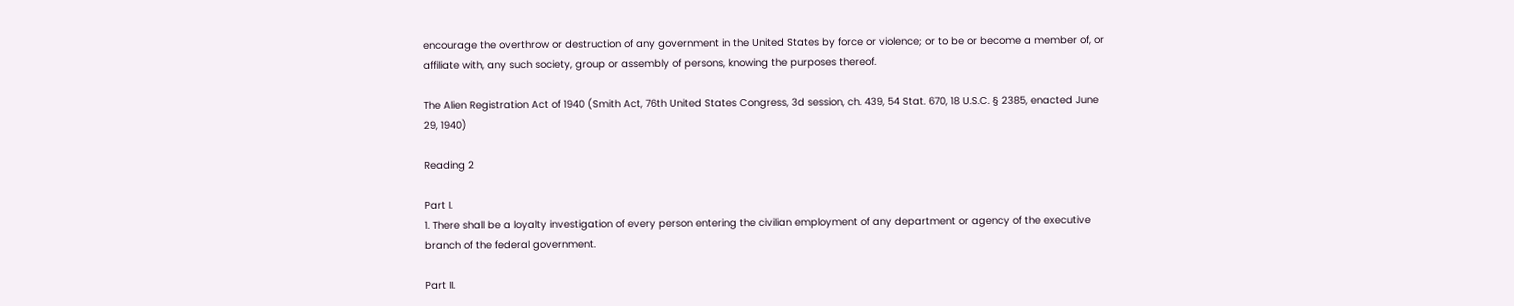encourage the overthrow or destruction of any government in the United States by force or violence; or to be or become a member of, or affiliate with, any such society, group or assembly of persons, knowing the purposes thereof.

The Alien Registration Act of 1940 (Smith Act, 76th United States Congress, 3d session, ch. 439, 54 Stat. 670, 18 U.S.C. § 2385, enacted June 29, 1940)

Reading 2

Part I.
1. There shall be a loyalty investigation of every person entering the civilian employment of any department or agency of the executive branch of the federal government.

Part II.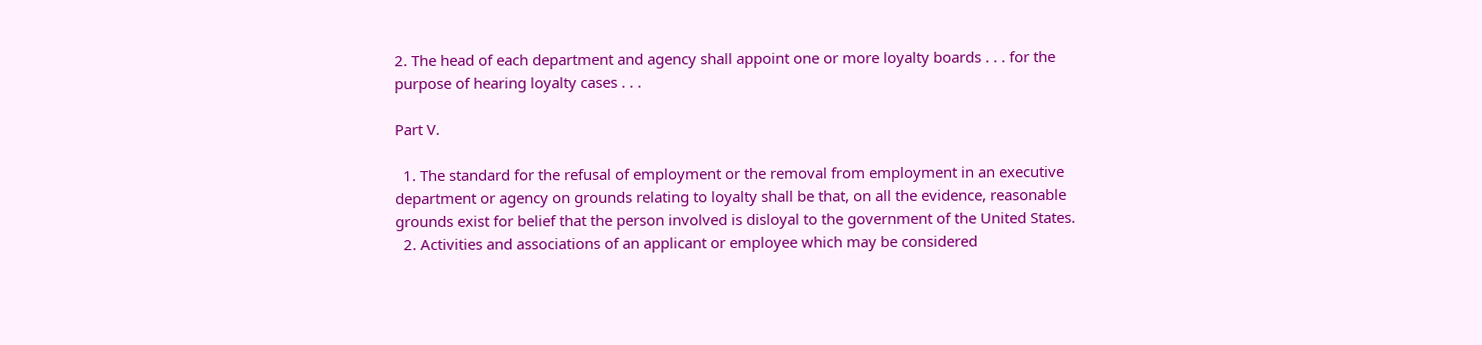2. The head of each department and agency shall appoint one or more loyalty boards . . . for the purpose of hearing loyalty cases . . .

Part V.

  1. The standard for the refusal of employment or the removal from employment in an executive department or agency on grounds relating to loyalty shall be that, on all the evidence, reasonable grounds exist for belief that the person involved is disloyal to the government of the United States.
  2. Activities and associations of an applicant or employee which may be considered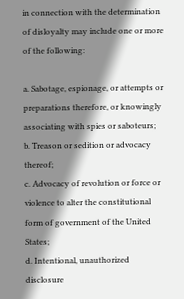in connection with the determination of disloyalty may include one or more of the following:

a. Sabotage, espionage, or attempts or preparations therefore, or knowingly associating with spies or saboteurs;
b. Treason or sedition or advocacy thereof;
c. Advocacy of revolution or force or violence to alter the constitutional form of government of the United States;
d. Intentional, unauthorized disclosure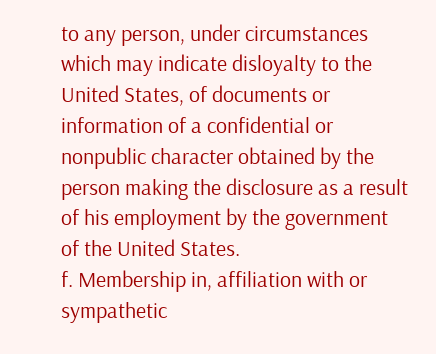to any person, under circumstances which may indicate disloyalty to the United States, of documents or information of a confidential or nonpublic character obtained by the person making the disclosure as a result of his employment by the government of the United States.
f. Membership in, affiliation with or sympathetic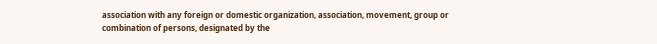association with any foreign or domestic organization, association, movement, group or combination of persons, designated by the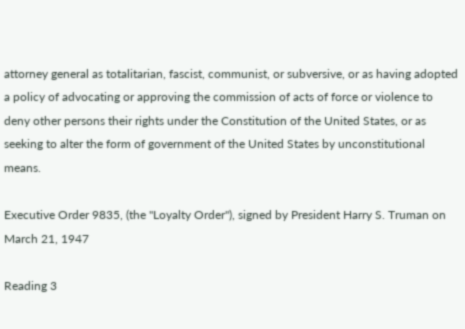attorney general as totalitarian, fascist, communist, or subversive, or as having adopted a policy of advocating or approving the commission of acts of force or violence to deny other persons their rights under the Constitution of the United States, or as seeking to alter the form of government of the United States by unconstitutional means.

Executive Order 9835, (the "Loyalty Order"), signed by President Harry S. Truman on March 21, 1947

Reading 3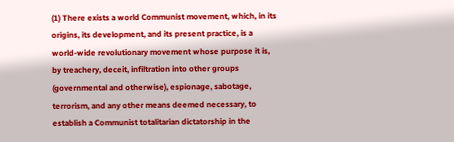(1) There exists a world Communist movement, which, in its origins, its development, and its present practice, is a world-wide revolutionary movement whose purpose it is, by treachery, deceit, infiltration into other groups (governmental and otherwise), espionage, sabotage, terrorism, and any other means deemed necessary, to establish a Communist totalitarian dictatorship in the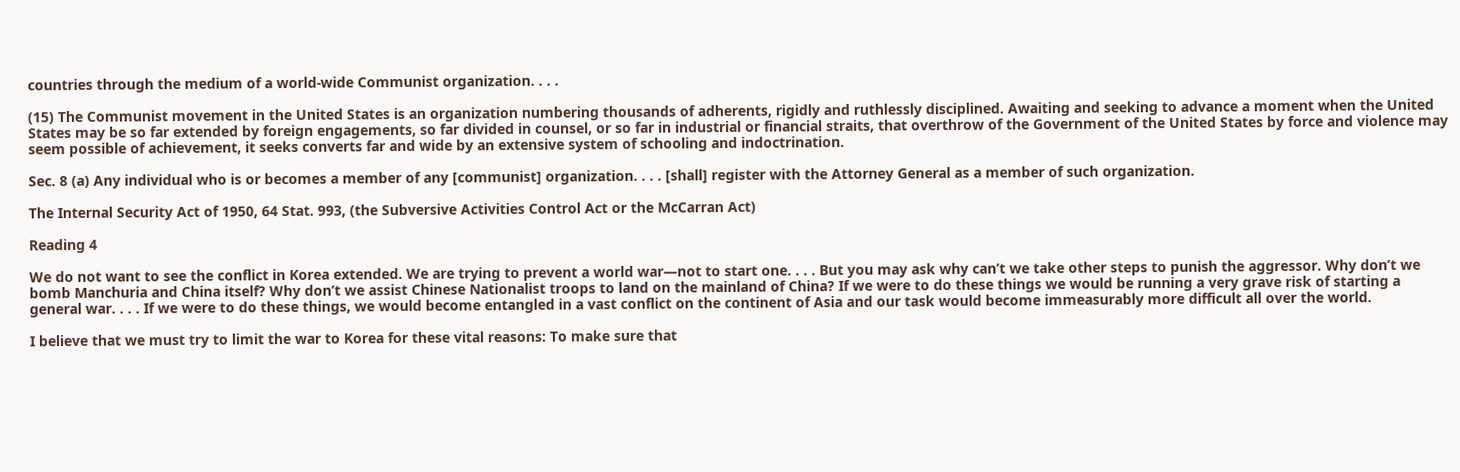countries through the medium of a world-wide Communist organization. . . .

(15) The Communist movement in the United States is an organization numbering thousands of adherents, rigidly and ruthlessly disciplined. Awaiting and seeking to advance a moment when the United States may be so far extended by foreign engagements, so far divided in counsel, or so far in industrial or financial straits, that overthrow of the Government of the United States by force and violence may seem possible of achievement, it seeks converts far and wide by an extensive system of schooling and indoctrination.

Sec. 8 (a) Any individual who is or becomes a member of any [communist] organization. . . . [shall] register with the Attorney General as a member of such organization.

The Internal Security Act of 1950, 64 Stat. 993, (the Subversive Activities Control Act or the McCarran Act)

Reading 4

We do not want to see the conflict in Korea extended. We are trying to prevent a world war—not to start one. . . . But you may ask why can’t we take other steps to punish the aggressor. Why don’t we bomb Manchuria and China itself? Why don’t we assist Chinese Nationalist troops to land on the mainland of China? If we were to do these things we would be running a very grave risk of starting a general war. . . . If we were to do these things, we would become entangled in a vast conflict on the continent of Asia and our task would become immeasurably more difficult all over the world.

I believe that we must try to limit the war to Korea for these vital reasons: To make sure that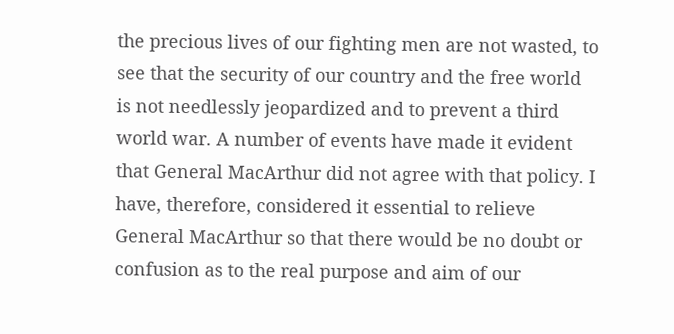the precious lives of our fighting men are not wasted, to see that the security of our country and the free world is not needlessly jeopardized and to prevent a third world war. A number of events have made it evident that General MacArthur did not agree with that policy. I have, therefore, considered it essential to relieve General MacArthur so that there would be no doubt or confusion as to the real purpose and aim of our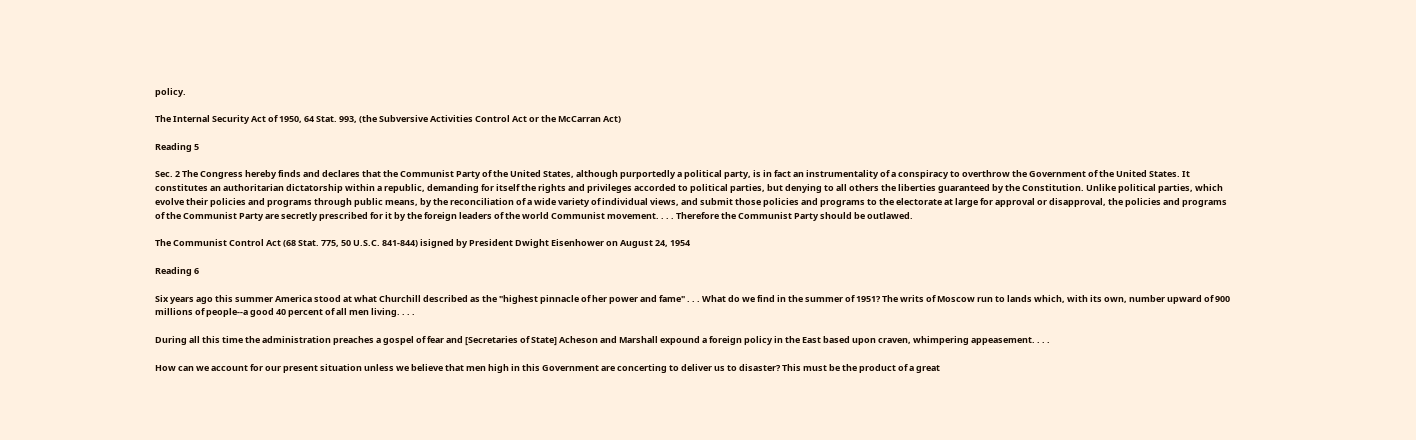policy.

The Internal Security Act of 1950, 64 Stat. 993, (the Subversive Activities Control Act or the McCarran Act)

Reading 5

Sec. 2 The Congress hereby finds and declares that the Communist Party of the United States, although purportedly a political party, is in fact an instrumentality of a conspiracy to overthrow the Government of the United States. It constitutes an authoritarian dictatorship within a republic, demanding for itself the rights and privileges accorded to political parties, but denying to all others the liberties guaranteed by the Constitution. Unlike political parties, which evolve their policies and programs through public means, by the reconciliation of a wide variety of individual views, and submit those policies and programs to the electorate at large for approval or disapproval, the policies and programs of the Communist Party are secretly prescribed for it by the foreign leaders of the world Communist movement. . . . Therefore the Communist Party should be outlawed.

The Communist Control Act (68 Stat. 775, 50 U.S.C. 841-844) isigned by President Dwight Eisenhower on August 24, 1954

Reading 6

Six years ago this summer America stood at what Churchill described as the "highest pinnacle of her power and fame" . . . What do we find in the summer of 1951? The writs of Moscow run to lands which, with its own, number upward of 900 millions of people--a good 40 percent of all men living. . . .

During all this time the administration preaches a gospel of fear and [Secretaries of State] Acheson and Marshall expound a foreign policy in the East based upon craven, whimpering appeasement. . . .

How can we account for our present situation unless we believe that men high in this Government are concerting to deliver us to disaster? This must be the product of a great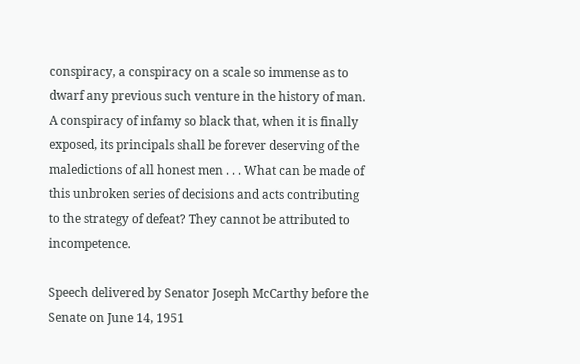conspiracy, a conspiracy on a scale so immense as to dwarf any previous such venture in the history of man. A conspiracy of infamy so black that, when it is finally exposed, its principals shall be forever deserving of the maledictions of all honest men . . . What can be made of this unbroken series of decisions and acts contributing to the strategy of defeat? They cannot be attributed to incompetence.

Speech delivered by Senator Joseph McCarthy before the Senate on June 14, 1951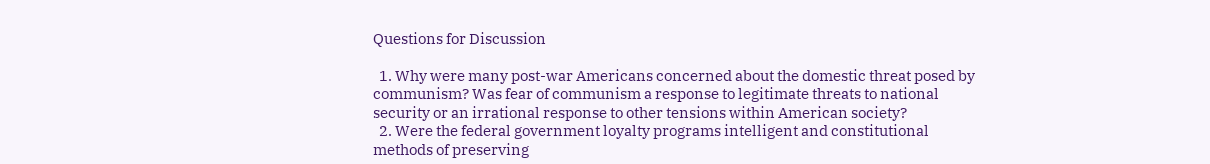Questions for Discussion

  1. Why were many post-war Americans concerned about the domestic threat posed by communism? Was fear of communism a response to legitimate threats to national security or an irrational response to other tensions within American society?
  2. Were the federal government loyalty programs intelligent and constitutional methods of preserving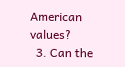American values?
  3. Can the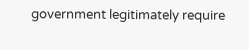government legitimately require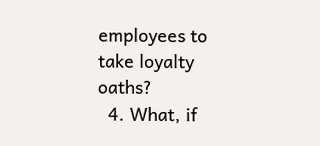employees to take loyalty oaths?
  4. What, if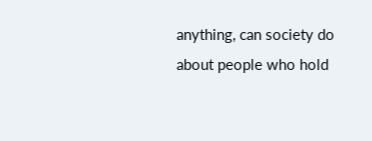anything, can society do about people who hold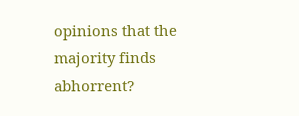opinions that the majority finds abhorrent?